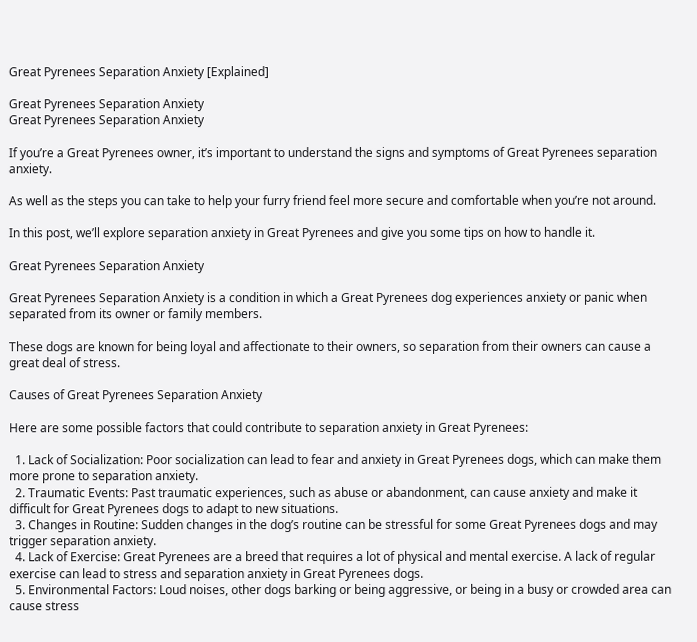Great Pyrenees Separation Anxiety [Explained]

Great Pyrenees Separation Anxiety
Great Pyrenees Separation Anxiety

If you’re a Great Pyrenees owner, it’s important to understand the signs and symptoms of Great Pyrenees separation anxiety.

As well as the steps you can take to help your furry friend feel more secure and comfortable when you’re not around.

In this post, we’ll explore separation anxiety in Great Pyrenees and give you some tips on how to handle it.

Great Pyrenees Separation Anxiety

Great Pyrenees Separation Anxiety is a condition in which a Great Pyrenees dog experiences anxiety or panic when separated from its owner or family members.

These dogs are known for being loyal and affectionate to their owners, so separation from their owners can cause a great deal of stress.

Causes of Great Pyrenees Separation Anxiety

Here are some possible factors that could contribute to separation anxiety in Great Pyrenees:

  1. Lack of Socialization: Poor socialization can lead to fear and anxiety in Great Pyrenees dogs, which can make them more prone to separation anxiety.
  2. Traumatic Events: Past traumatic experiences, such as abuse or abandonment, can cause anxiety and make it difficult for Great Pyrenees dogs to adapt to new situations.
  3. Changes in Routine: Sudden changes in the dog’s routine can be stressful for some Great Pyrenees dogs and may trigger separation anxiety.
  4. Lack of Exercise: Great Pyrenees are a breed that requires a lot of physical and mental exercise. A lack of regular exercise can lead to stress and separation anxiety in Great Pyrenees dogs.
  5. Environmental Factors: Loud noises, other dogs barking or being aggressive, or being in a busy or crowded area can cause stress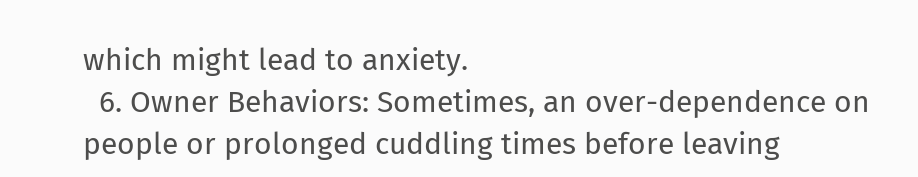which might lead to anxiety.
  6. Owner Behaviors: Sometimes, an over-dependence on people or prolonged cuddling times before leaving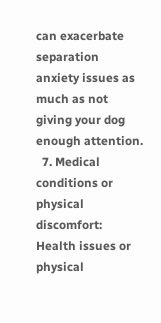can exacerbate separation anxiety issues as much as not giving your dog enough attention.
  7. Medical conditions or physical discomfort: Health issues or physical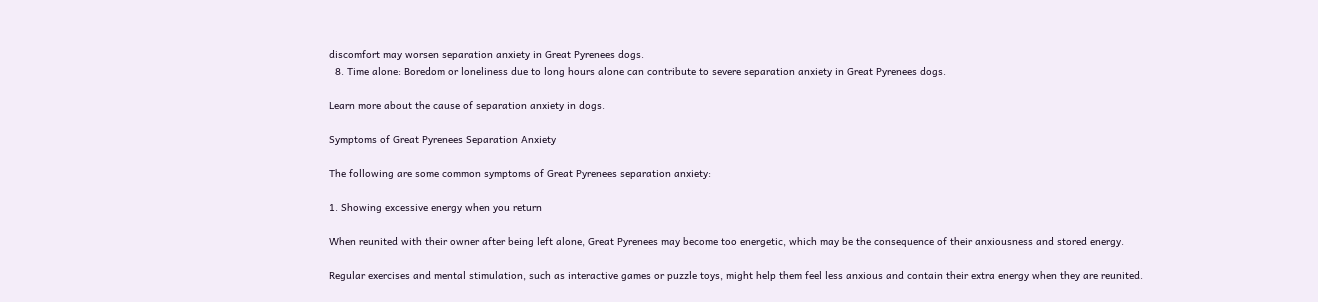discomfort may worsen separation anxiety in Great Pyrenees dogs.
  8. Time alone: Boredom or loneliness due to long hours alone can contribute to severe separation anxiety in Great Pyrenees dogs.

Learn more about the cause of separation anxiety in dogs.

Symptoms of Great Pyrenees Separation Anxiety

The following are some common symptoms of Great Pyrenees separation anxiety:

1. Showing excessive energy when you return

When reunited with their owner after being left alone, Great Pyrenees may become too energetic, which may be the consequence of their anxiousness and stored energy.

Regular exercises and mental stimulation, such as interactive games or puzzle toys, might help them feel less anxious and contain their extra energy when they are reunited.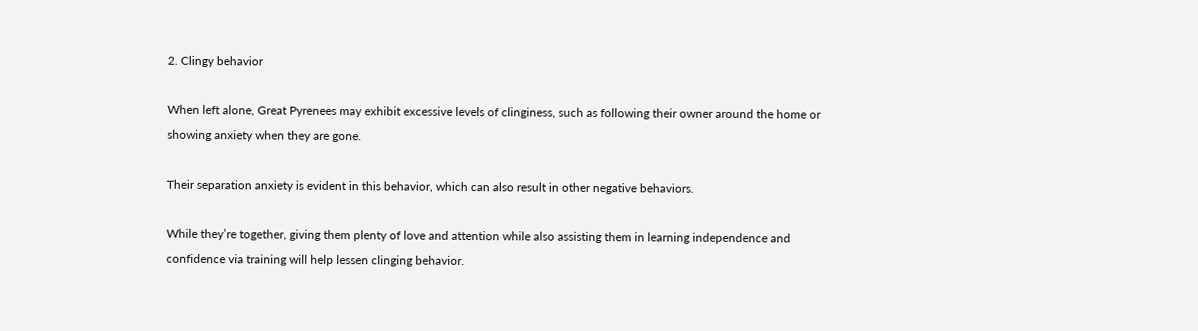2. Clingy behavior

When left alone, Great Pyrenees may exhibit excessive levels of clinginess, such as following their owner around the home or showing anxiety when they are gone.

Their separation anxiety is evident in this behavior, which can also result in other negative behaviors.

While they’re together, giving them plenty of love and attention while also assisting them in learning independence and confidence via training will help lessen clinging behavior.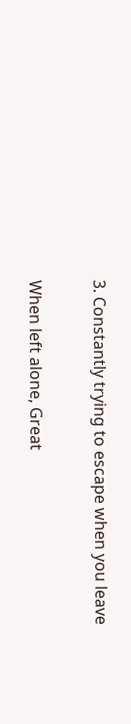3. Constantly trying to escape when you leave

When left alone, Great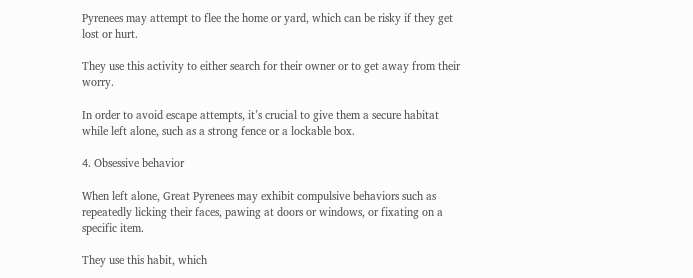Pyrenees may attempt to flee the home or yard, which can be risky if they get lost or hurt.

They use this activity to either search for their owner or to get away from their worry.

In order to avoid escape attempts, it’s crucial to give them a secure habitat while left alone, such as a strong fence or a lockable box.

4. Obsessive behavior

When left alone, Great Pyrenees may exhibit compulsive behaviors such as repeatedly licking their faces, pawing at doors or windows, or fixating on a specific item.

They use this habit, which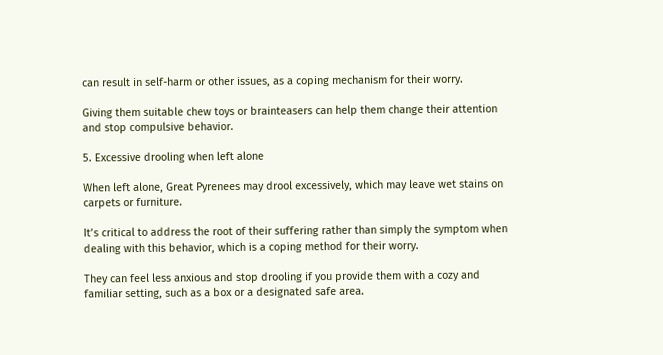can result in self-harm or other issues, as a coping mechanism for their worry.

Giving them suitable chew toys or brainteasers can help them change their attention and stop compulsive behavior.

5. Excessive drooling when left alone

When left alone, Great Pyrenees may drool excessively, which may leave wet stains on carpets or furniture.

It’s critical to address the root of their suffering rather than simply the symptom when dealing with this behavior, which is a coping method for their worry.

They can feel less anxious and stop drooling if you provide them with a cozy and familiar setting, such as a box or a designated safe area.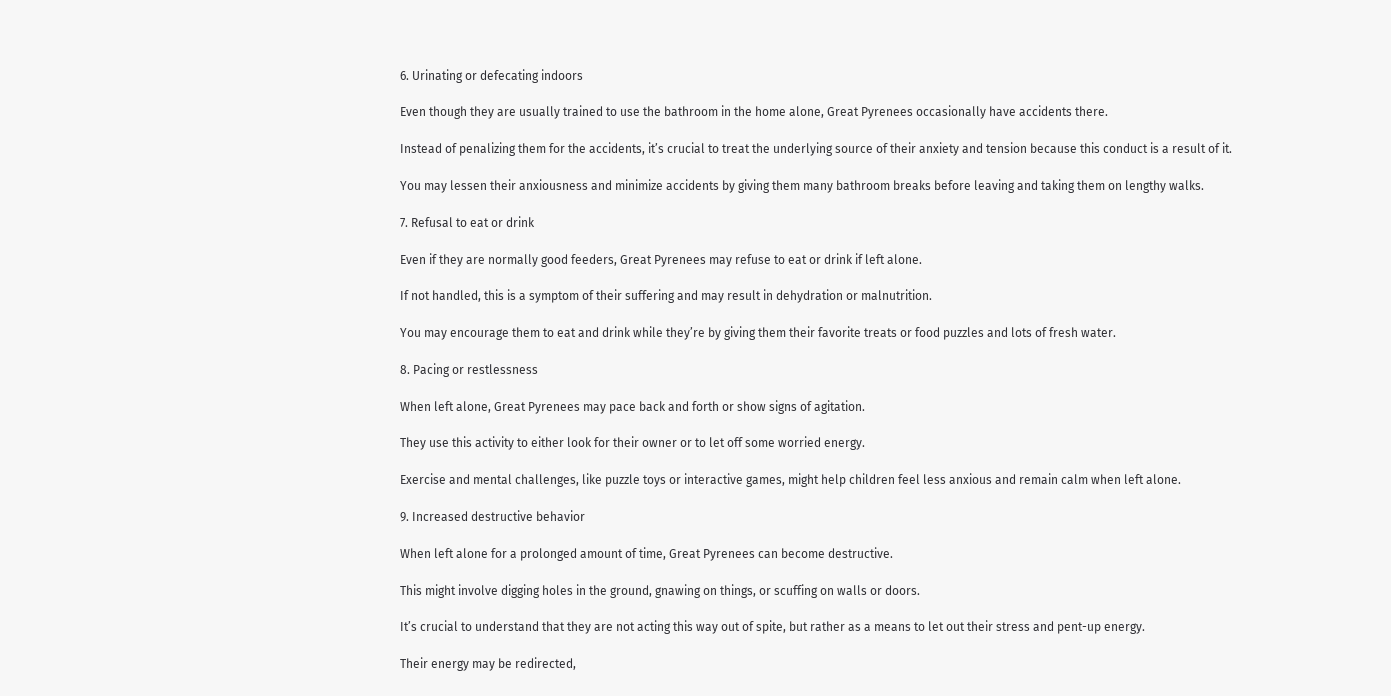6. Urinating or defecating indoors

Even though they are usually trained to use the bathroom in the home alone, Great Pyrenees occasionally have accidents there.

Instead of penalizing them for the accidents, it’s crucial to treat the underlying source of their anxiety and tension because this conduct is a result of it.

You may lessen their anxiousness and minimize accidents by giving them many bathroom breaks before leaving and taking them on lengthy walks.

7. Refusal to eat or drink

Even if they are normally good feeders, Great Pyrenees may refuse to eat or drink if left alone.

If not handled, this is a symptom of their suffering and may result in dehydration or malnutrition.

You may encourage them to eat and drink while they’re by giving them their favorite treats or food puzzles and lots of fresh water.

8. Pacing or restlessness

When left alone, Great Pyrenees may pace back and forth or show signs of agitation.

They use this activity to either look for their owner or to let off some worried energy.

Exercise and mental challenges, like puzzle toys or interactive games, might help children feel less anxious and remain calm when left alone.

9. Increased destructive behavior

When left alone for a prolonged amount of time, Great Pyrenees can become destructive.

This might involve digging holes in the ground, gnawing on things, or scuffing on walls or doors.

It’s crucial to understand that they are not acting this way out of spite, but rather as a means to let out their stress and pent-up energy.

Their energy may be redirected,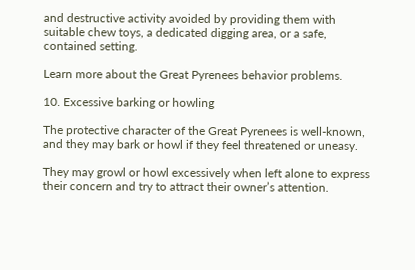and destructive activity avoided by providing them with suitable chew toys, a dedicated digging area, or a safe, contained setting.

Learn more about the Great Pyrenees behavior problems.

10. Excessive barking or howling

The protective character of the Great Pyrenees is well-known, and they may bark or howl if they feel threatened or uneasy.

They may growl or howl excessively when left alone to express their concern and try to attract their owner’s attention.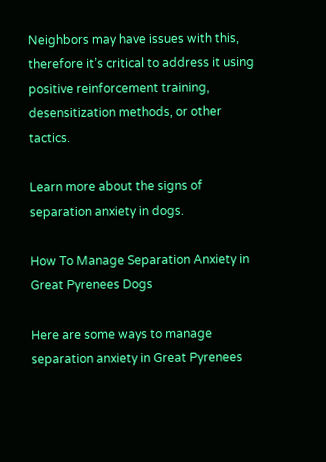Neighbors may have issues with this, therefore it’s critical to address it using positive reinforcement training, desensitization methods, or other tactics.

Learn more about the signs of separation anxiety in dogs.

How To Manage Separation Anxiety in Great Pyrenees Dogs

Here are some ways to manage separation anxiety in Great Pyrenees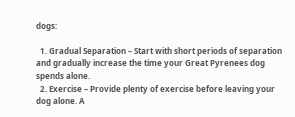dogs:

  1. Gradual Separation – Start with short periods of separation and gradually increase the time your Great Pyrenees dog spends alone.
  2. Exercise – Provide plenty of exercise before leaving your dog alone. A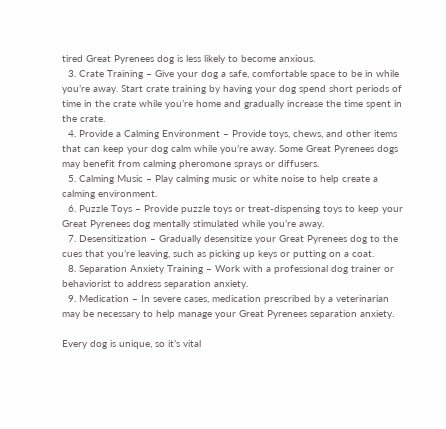tired Great Pyrenees dog is less likely to become anxious.
  3. Crate Training – Give your dog a safe, comfortable space to be in while you’re away. Start crate training by having your dog spend short periods of time in the crate while you’re home and gradually increase the time spent in the crate.
  4. Provide a Calming Environment – Provide toys, chews, and other items that can keep your dog calm while you’re away. Some Great Pyrenees dogs may benefit from calming pheromone sprays or diffusers.
  5. Calming Music – Play calming music or white noise to help create a calming environment.
  6. Puzzle Toys – Provide puzzle toys or treat-dispensing toys to keep your Great Pyrenees dog mentally stimulated while you’re away.
  7. Desensitization – Gradually desensitize your Great Pyrenees dog to the cues that you’re leaving, such as picking up keys or putting on a coat.
  8. Separation Anxiety Training – Work with a professional dog trainer or behaviorist to address separation anxiety.
  9. Medication – In severe cases, medication prescribed by a veterinarian may be necessary to help manage your Great Pyrenees separation anxiety.

Every dog is unique, so it’s vital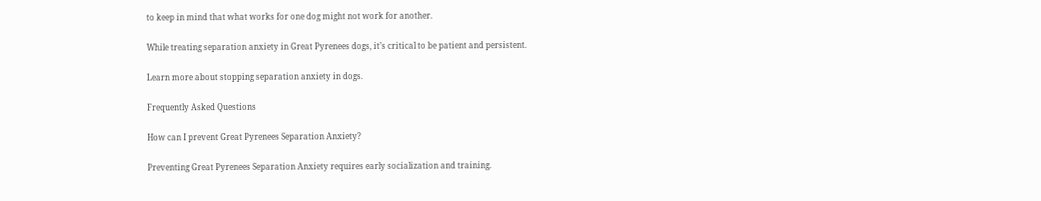to keep in mind that what works for one dog might not work for another.

While treating separation anxiety in Great Pyrenees dogs, it’s critical to be patient and persistent.

Learn more about stopping separation anxiety in dogs.

Frequently Asked Questions

How can I prevent Great Pyrenees Separation Anxiety?

Preventing Great Pyrenees Separation Anxiety requires early socialization and training.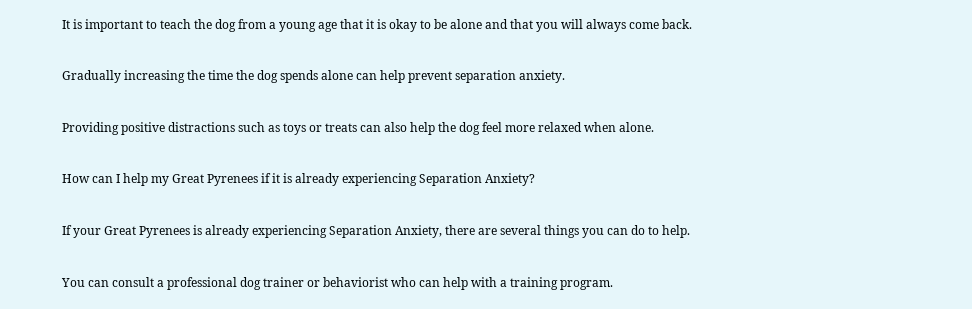It is important to teach the dog from a young age that it is okay to be alone and that you will always come back.

Gradually increasing the time the dog spends alone can help prevent separation anxiety.

Providing positive distractions such as toys or treats can also help the dog feel more relaxed when alone.

How can I help my Great Pyrenees if it is already experiencing Separation Anxiety?

If your Great Pyrenees is already experiencing Separation Anxiety, there are several things you can do to help.

You can consult a professional dog trainer or behaviorist who can help with a training program.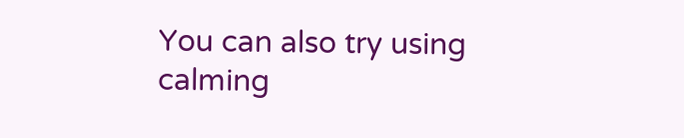You can also try using calming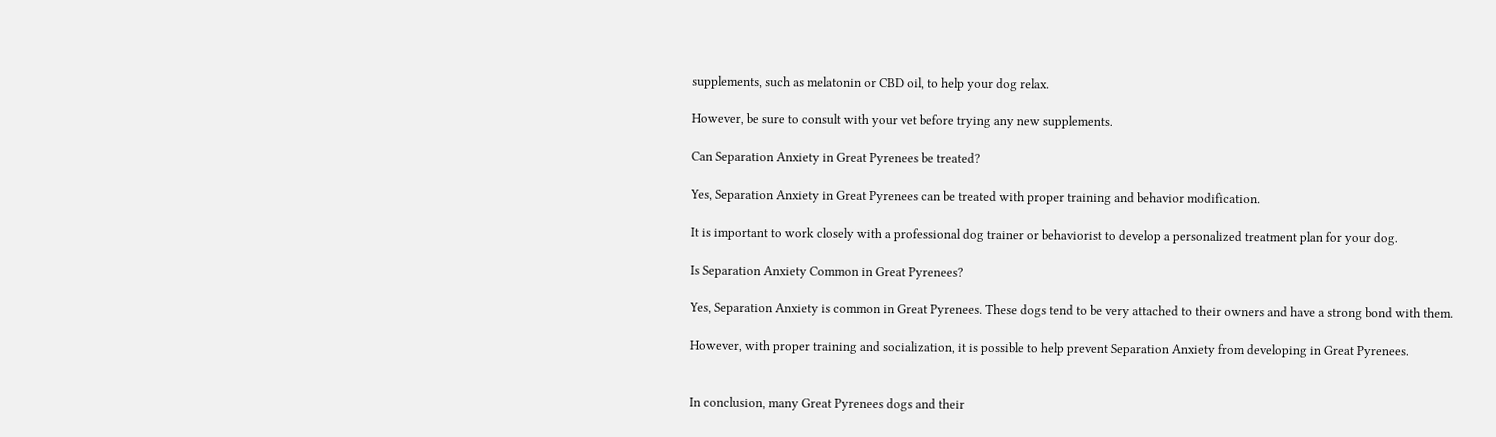supplements, such as melatonin or CBD oil, to help your dog relax.

However, be sure to consult with your vet before trying any new supplements.

Can Separation Anxiety in Great Pyrenees be treated?

Yes, Separation Anxiety in Great Pyrenees can be treated with proper training and behavior modification.

It is important to work closely with a professional dog trainer or behaviorist to develop a personalized treatment plan for your dog.

Is Separation Anxiety Common in Great Pyrenees?

Yes, Separation Anxiety is common in Great Pyrenees. These dogs tend to be very attached to their owners and have a strong bond with them.

However, with proper training and socialization, it is possible to help prevent Separation Anxiety from developing in Great Pyrenees.


In conclusion, many Great Pyrenees dogs and their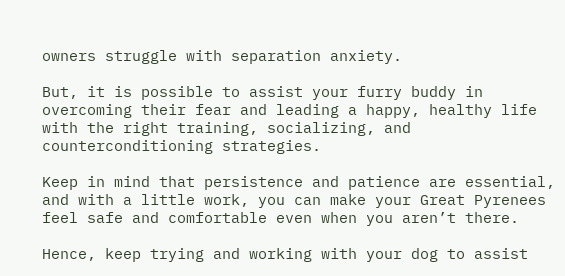owners struggle with separation anxiety.

But, it is possible to assist your furry buddy in overcoming their fear and leading a happy, healthy life with the right training, socializing, and counterconditioning strategies.

Keep in mind that persistence and patience are essential, and with a little work, you can make your Great Pyrenees feel safe and comfortable even when you aren’t there.

Hence, keep trying and working with your dog to assist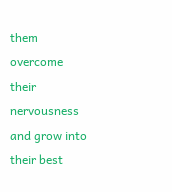them overcome their nervousness and grow into their best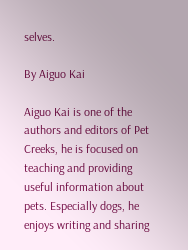selves.

By Aiguo Kai

Aiguo Kai is one of the authors and editors of Pet Creeks, he is focused on teaching and providing useful information about pets. Especially dogs, he enjoys writing and sharing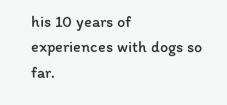his 10 years of experiences with dogs so far.